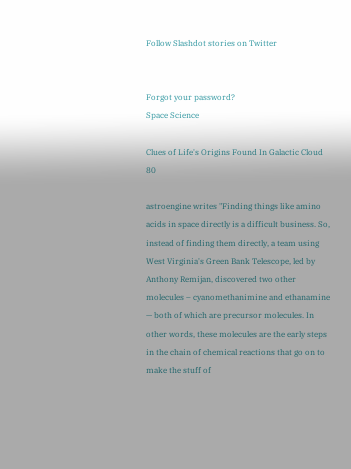Follow Slashdot stories on Twitter


Forgot your password?
Space Science

Clues of Life's Origins Found In Galactic Cloud 80

astroengine writes "Finding things like amino acids in space directly is a difficult business. So, instead of finding them directly, a team using West Virginia's Green Bank Telescope, led by Anthony Remijan, discovered two other molecules – cyanomethanimine and ethanamine — both of which are precursor molecules. In other words, these molecules are the early steps in the chain of chemical reactions that go on to make the stuff of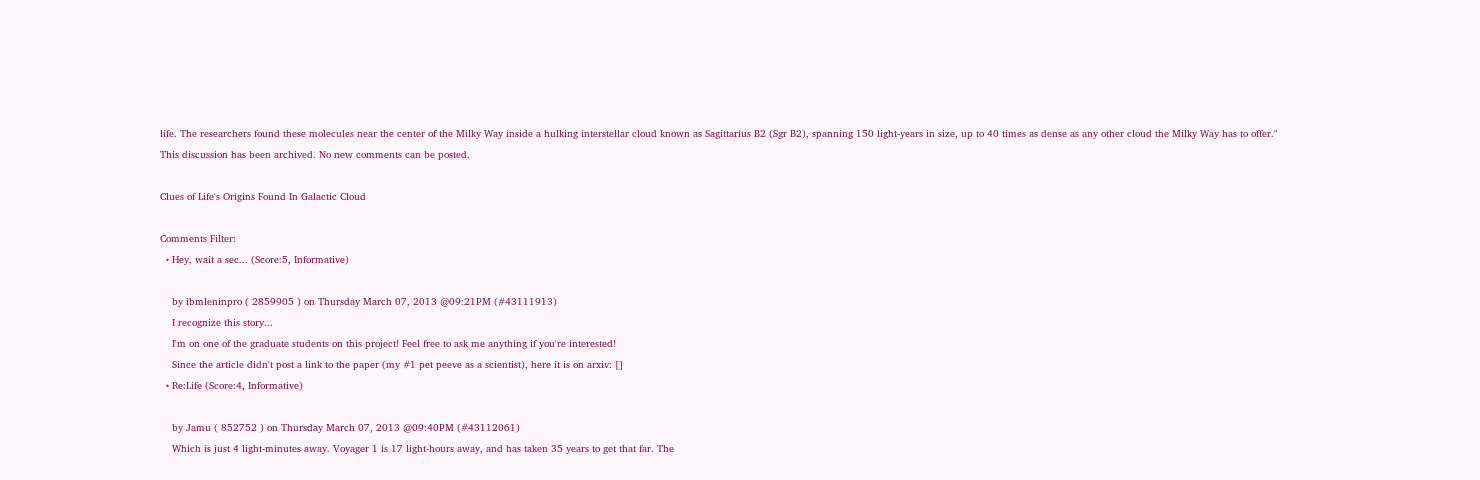life. The researchers found these molecules near the center of the Milky Way inside a hulking interstellar cloud known as Sagittarius B2 (Sgr B2), spanning 150 light-years in size, up to 40 times as dense as any other cloud the Milky Way has to offer."
This discussion has been archived. No new comments can be posted.

Clues of Life's Origins Found In Galactic Cloud

Comments Filter:
  • Hey, wait a sec... (Score:5, Informative)

    by ibmleninpro ( 2859905 ) on Thursday March 07, 2013 @09:21PM (#43111913)
    I recognize this story...
    I'm on one of the graduate students on this project! Feel free to ask me anything if you're interested!
    Since the article didn't post a link to the paper (my #1 pet peeve as a scientist), here it is on arxiv: []
  • Re:Life (Score:4, Informative)

    by Jamu ( 852752 ) on Thursday March 07, 2013 @09:40PM (#43112061)
    Which is just 4 light-minutes away. Voyager 1 is 17 light-hours away, and has taken 35 years to get that far. The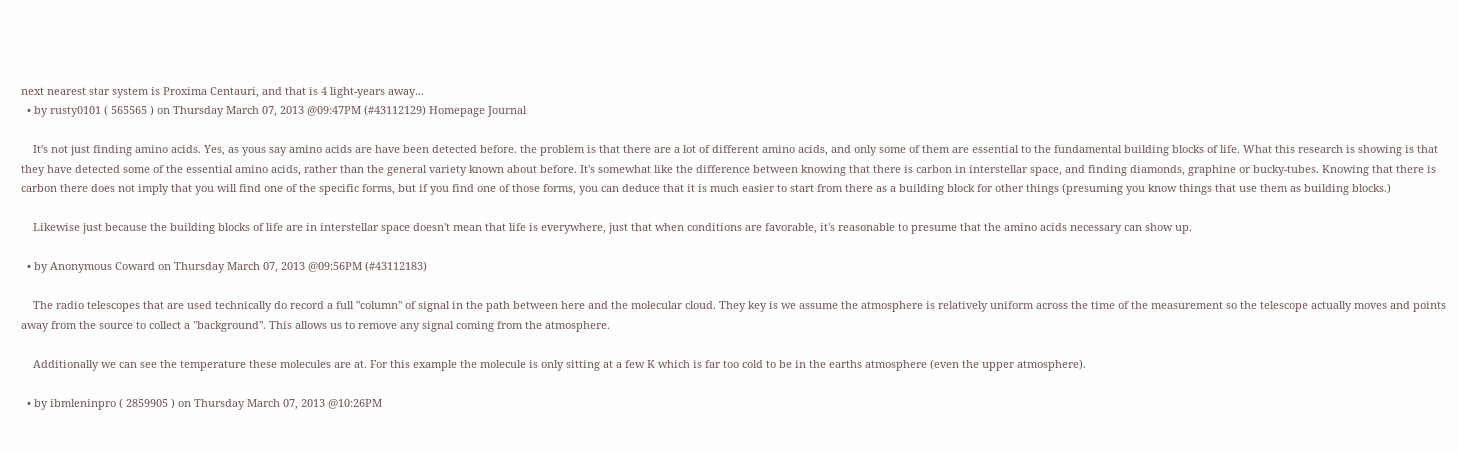next nearest star system is Proxima Centauri, and that is 4 light-years away...
  • by rusty0101 ( 565565 ) on Thursday March 07, 2013 @09:47PM (#43112129) Homepage Journal

    It's not just finding amino acids. Yes, as yous say amino acids are have been detected before. the problem is that there are a lot of different amino acids, and only some of them are essential to the fundamental building blocks of life. What this research is showing is that they have detected some of the essential amino acids, rather than the general variety known about before. It's somewhat like the difference between knowing that there is carbon in interstellar space, and finding diamonds, graphine or bucky-tubes. Knowing that there is carbon there does not imply that you will find one of the specific forms, but if you find one of those forms, you can deduce that it is much easier to start from there as a building block for other things (presuming you know things that use them as building blocks.)

    Likewise just because the building blocks of life are in interstellar space doesn't mean that life is everywhere, just that when conditions are favorable, it's reasonable to presume that the amino acids necessary can show up.

  • by Anonymous Coward on Thursday March 07, 2013 @09:56PM (#43112183)

    The radio telescopes that are used technically do record a full "column" of signal in the path between here and the molecular cloud. They key is we assume the atmosphere is relatively uniform across the time of the measurement so the telescope actually moves and points away from the source to collect a "background". This allows us to remove any signal coming from the atmosphere.

    Additionally we can see the temperature these molecules are at. For this example the molecule is only sitting at a few K which is far too cold to be in the earths atmosphere (even the upper atmosphere).

  • by ibmleninpro ( 2859905 ) on Thursday March 07, 2013 @10:26PM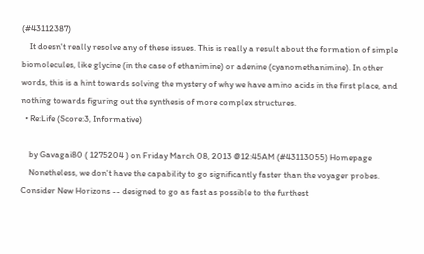(#43112387)
    It doesn't really resolve any of these issues. This is really a result about the formation of simple biomolecules, like glycine (in the case of ethanimine) or adenine (cyanomethanimine). In other words, this is a hint towards solving the mystery of why we have amino acids in the first place, and nothing towards figuring out the synthesis of more complex structures.
  • Re:Life (Score:3, Informative)

    by Gavagai80 ( 1275204 ) on Friday March 08, 2013 @12:45AM (#43113055) Homepage
    Nonetheless, we don't have the capability to go significantly faster than the voyager probes. Consider New Horizons -- designed to go as fast as possible to the furthest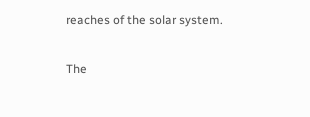reaches of the solar system.

The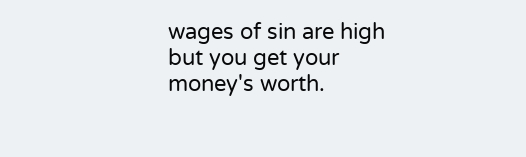wages of sin are high but you get your money's worth.